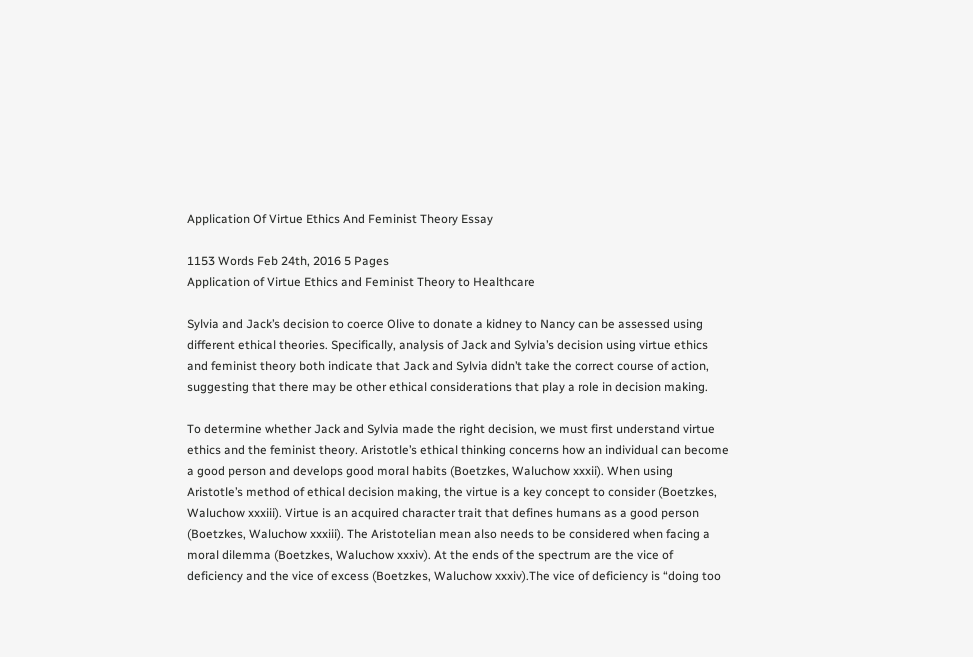Application Of Virtue Ethics And Feminist Theory Essay

1153 Words Feb 24th, 2016 5 Pages
Application of Virtue Ethics and Feminist Theory to Healthcare

Sylvia and Jack’s decision to coerce Olive to donate a kidney to Nancy can be assessed using different ethical theories. Specifically, analysis of Jack and Sylvia’s decision using virtue ethics and feminist theory both indicate that Jack and Sylvia didn’t take the correct course of action, suggesting that there may be other ethical considerations that play a role in decision making.

To determine whether Jack and Sylvia made the right decision, we must first understand virtue ethics and the feminist theory. Aristotle’s ethical thinking concerns how an individual can become a good person and develops good moral habits (Boetzkes, Waluchow xxxii). When using Aristotle’s method of ethical decision making, the virtue is a key concept to consider (Boetzkes, Waluchow xxxiii). Virtue is an acquired character trait that defines humans as a good person (Boetzkes, Waluchow xxxiii). The Aristotelian mean also needs to be considered when facing a moral dilemma (Boetzkes, Waluchow xxxiv). At the ends of the spectrum are the vice of deficiency and the vice of excess (Boetzkes, Waluchow xxxiv).The vice of deficiency is “doing too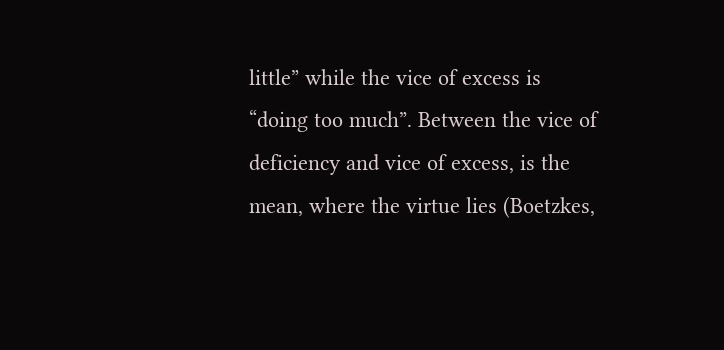little” while the vice of excess is “doing too much”. Between the vice of deficiency and vice of excess, is the mean, where the virtue lies (Boetzkes,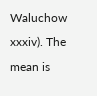Waluchow xxxiv). The mean is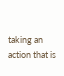taking an action that is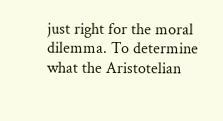just right for the moral dilemma. To determine what the Aristotelian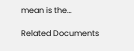mean is the…

Related Documents